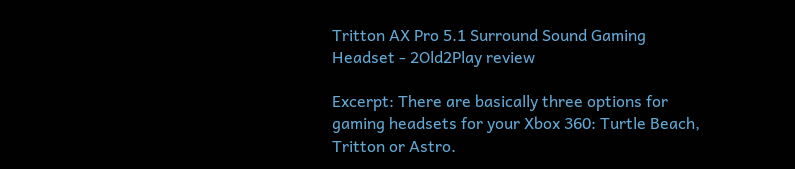Tritton AX Pro 5.1 Surround Sound Gaming Headset - 2Old2Play review

Excerpt: There are basically three options for gaming headsets for your Xbox 360: Turtle Beach, Tritton or Astro.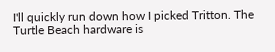I'll quickly run down how I picked Tritton. The Turtle Beach hardware is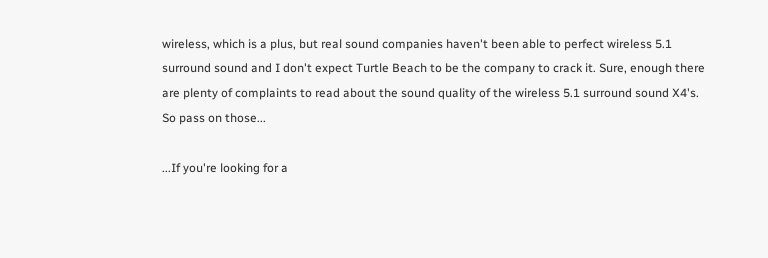wireless, which is a plus, but real sound companies haven't been able to perfect wireless 5.1 surround sound and I don't expect Turtle Beach to be the company to crack it. Sure, enough there are plenty of complaints to read about the sound quality of the wireless 5.1 surround sound X4's. So pass on those...

...If you're looking for a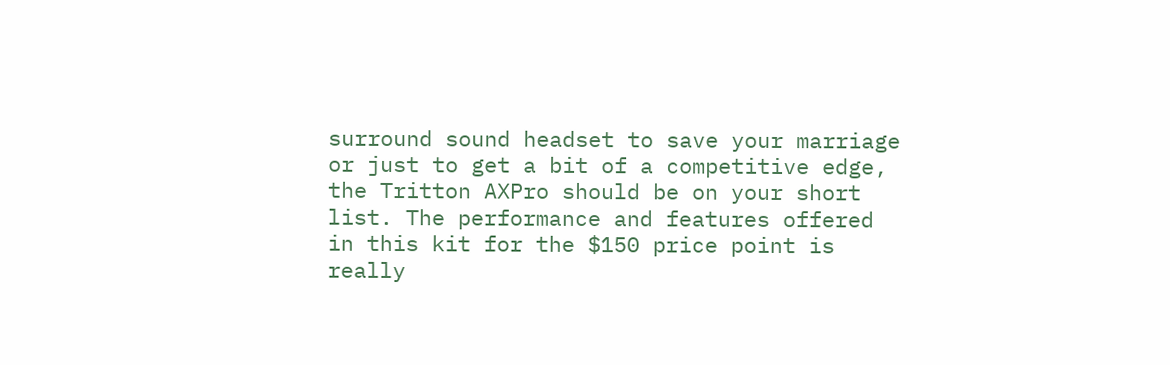surround sound headset to save your marriage or just to get a bit of a competitive edge, the Tritton AXPro should be on your short list. The performance and features offered in this kit for the $150 price point is really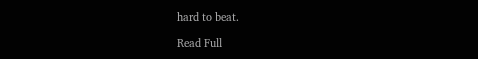hard to beat.

Read Full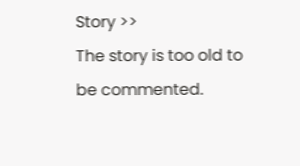Story >>
The story is too old to be commented.